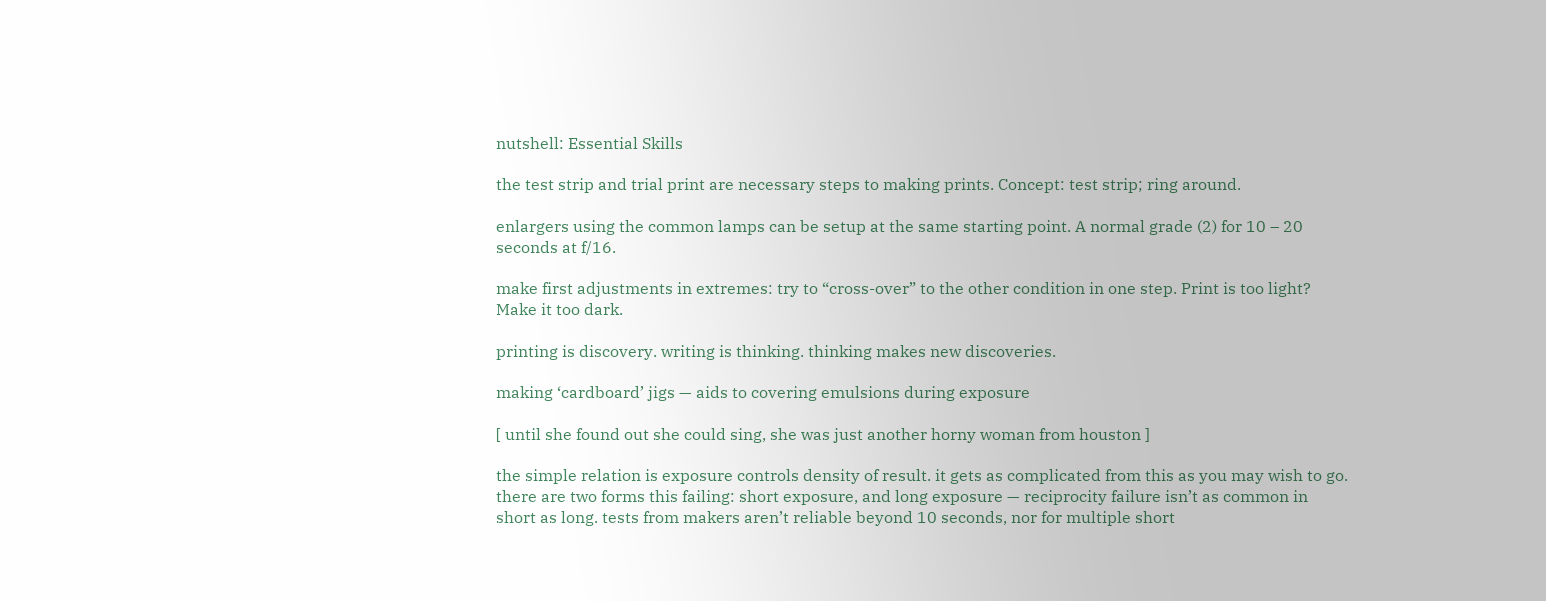nutshell: Essential Skills

the test strip and trial print are necessary steps to making prints. Concept: test strip; ring around.

enlargers using the common lamps can be setup at the same starting point. A normal grade (2) for 10 – 20 seconds at f/16.

make first adjustments in extremes: try to “cross-over” to the other condition in one step. Print is too light? Make it too dark.

printing is discovery. writing is thinking. thinking makes new discoveries.

making ‘cardboard’ jigs — aids to covering emulsions during exposure

[ until she found out she could sing, she was just another horny woman from houston ]

the simple relation is exposure controls density of result. it gets as complicated from this as you may wish to go. there are two forms this failing: short exposure, and long exposure — reciprocity failure isn’t as common in short as long. tests from makers aren’t reliable beyond 10 seconds, nor for multiple short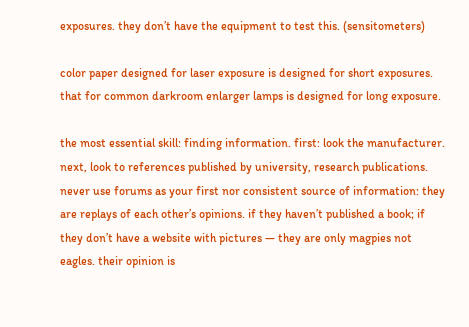exposures. they don’t have the equipment to test this. (sensitometers)

color paper designed for laser exposure is designed for short exposures. that for common darkroom enlarger lamps is designed for long exposure.

the most essential skill: finding information. first: look the manufacturer. next, look to references published by university, research publications. never use forums as your first nor consistent source of information: they are replays of each other’s opinions. if they haven’t published a book; if they don’t have a website with pictures — they are only magpies not eagles. their opinion is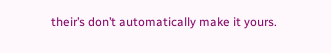their’s don’t automatically make it yours.